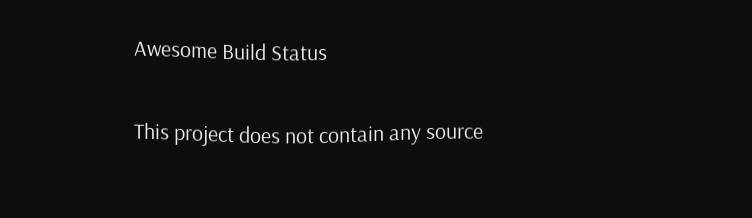Awesome Build Status

This project does not contain any source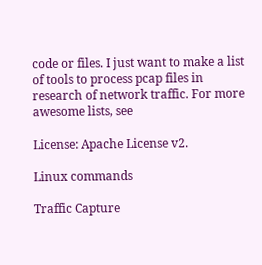code or files. I just want to make a list of tools to process pcap files in research of network traffic. For more awesome lists, see

License: Apache License v2.

Linux commands

Traffic Capture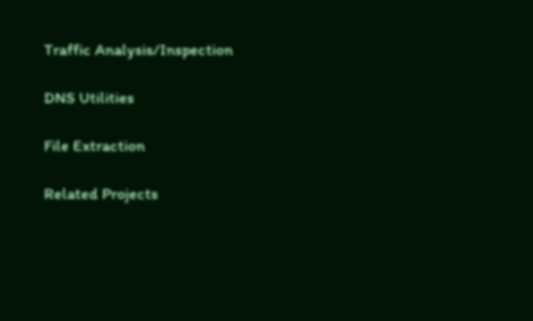Traffic Analysis/Inspection

DNS Utilities

File Extraction

Related Projects